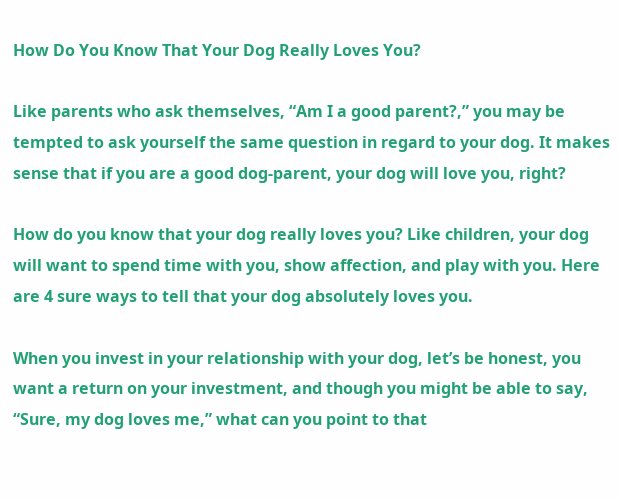How Do You Know That Your Dog Really Loves You?

Like parents who ask themselves, “Am I a good parent?,” you may be tempted to ask yourself the same question in regard to your dog. It makes sense that if you are a good dog-parent, your dog will love you, right?

How do you know that your dog really loves you? Like children, your dog will want to spend time with you, show affection, and play with you. Here are 4 sure ways to tell that your dog absolutely loves you.

When you invest in your relationship with your dog, let’s be honest, you want a return on your investment, and though you might be able to say, “Sure, my dog loves me,” what can you point to that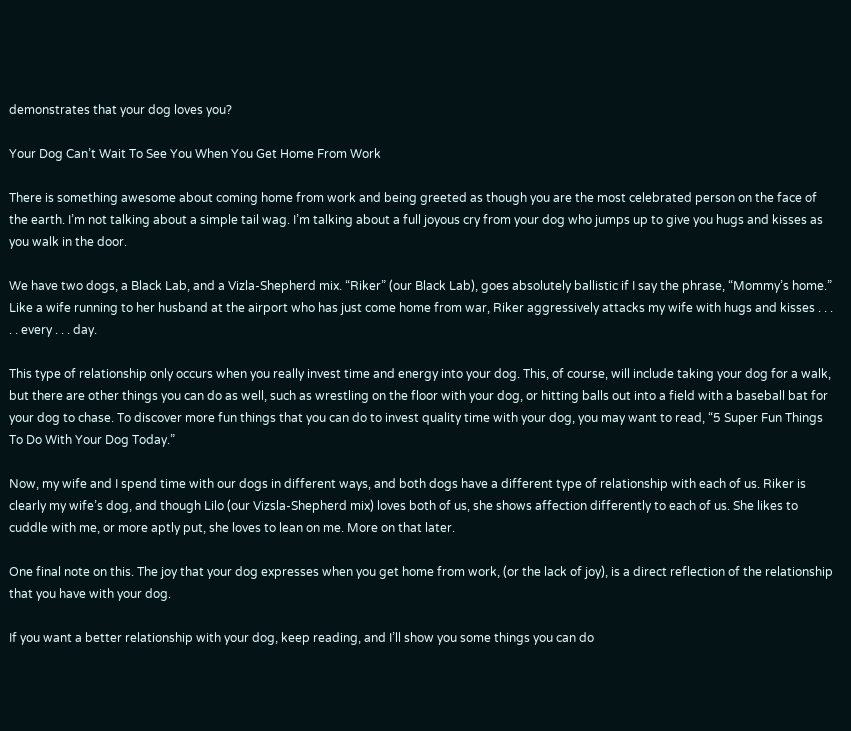demonstrates that your dog loves you?

Your Dog Can’t Wait To See You When You Get Home From Work

There is something awesome about coming home from work and being greeted as though you are the most celebrated person on the face of the earth. I’m not talking about a simple tail wag. I’m talking about a full joyous cry from your dog who jumps up to give you hugs and kisses as you walk in the door.

We have two dogs, a Black Lab, and a Vizla-Shepherd mix. “Riker” (our Black Lab), goes absolutely ballistic if I say the phrase, “Mommy’s home.” Like a wife running to her husband at the airport who has just come home from war, Riker aggressively attacks my wife with hugs and kisses . . . . . every . . . day.

This type of relationship only occurs when you really invest time and energy into your dog. This, of course, will include taking your dog for a walk, but there are other things you can do as well, such as wrestling on the floor with your dog, or hitting balls out into a field with a baseball bat for your dog to chase. To discover more fun things that you can do to invest quality time with your dog, you may want to read, “5 Super Fun Things To Do With Your Dog Today.”

Now, my wife and I spend time with our dogs in different ways, and both dogs have a different type of relationship with each of us. Riker is clearly my wife’s dog, and though Lilo (our Vizsla-Shepherd mix) loves both of us, she shows affection differently to each of us. She likes to cuddle with me, or more aptly put, she loves to lean on me. More on that later.

One final note on this. The joy that your dog expresses when you get home from work, (or the lack of joy), is a direct reflection of the relationship that you have with your dog.

If you want a better relationship with your dog, keep reading, and I’ll show you some things you can do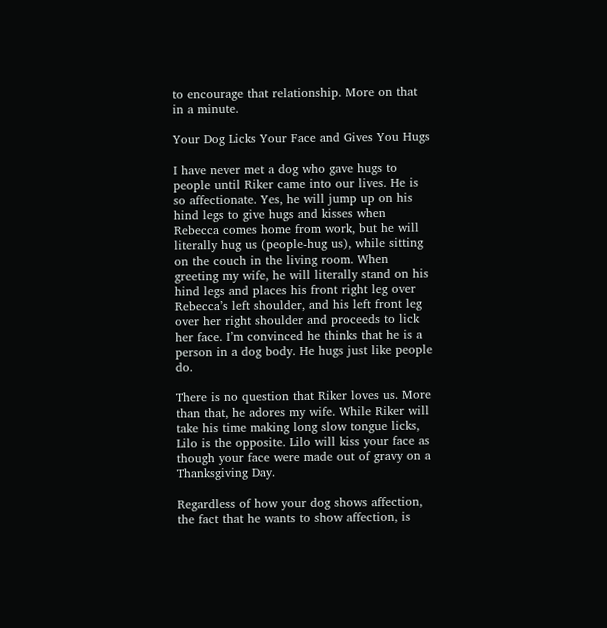to encourage that relationship. More on that in a minute.

Your Dog Licks Your Face and Gives You Hugs

I have never met a dog who gave hugs to people until Riker came into our lives. He is so affectionate. Yes, he will jump up on his hind legs to give hugs and kisses when Rebecca comes home from work, but he will literally hug us (people-hug us), while sitting on the couch in the living room. When greeting my wife, he will literally stand on his hind legs and places his front right leg over Rebecca’s left shoulder, and his left front leg over her right shoulder and proceeds to lick her face. I’m convinced he thinks that he is a person in a dog body. He hugs just like people do.

There is no question that Riker loves us. More than that, he adores my wife. While Riker will take his time making long slow tongue licks, Lilo is the opposite. Lilo will kiss your face as though your face were made out of gravy on a Thanksgiving Day.

Regardless of how your dog shows affection, the fact that he wants to show affection, is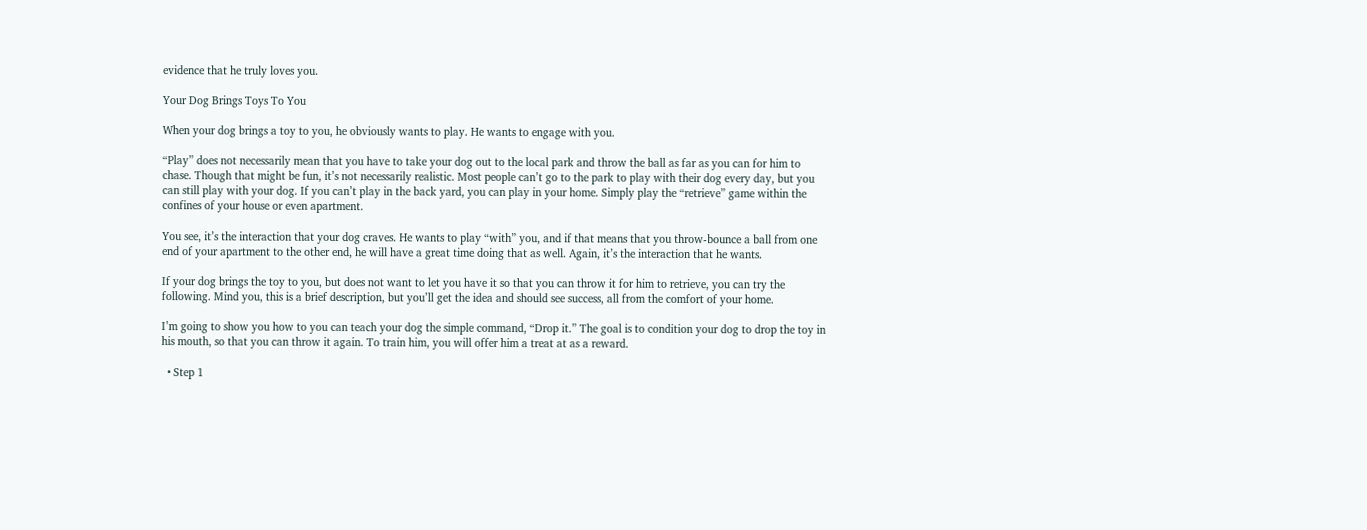evidence that he truly loves you.

Your Dog Brings Toys To You

When your dog brings a toy to you, he obviously wants to play. He wants to engage with you.

“Play” does not necessarily mean that you have to take your dog out to the local park and throw the ball as far as you can for him to chase. Though that might be fun, it’s not necessarily realistic. Most people can’t go to the park to play with their dog every day, but you can still play with your dog. If you can’t play in the back yard, you can play in your home. Simply play the “retrieve” game within the confines of your house or even apartment.

You see, it’s the interaction that your dog craves. He wants to play “with” you, and if that means that you throw-bounce a ball from one end of your apartment to the other end, he will have a great time doing that as well. Again, it’s the interaction that he wants.

If your dog brings the toy to you, but does not want to let you have it so that you can throw it for him to retrieve, you can try the following. Mind you, this is a brief description, but you’ll get the idea and should see success, all from the comfort of your home.

I’m going to show you how to you can teach your dog the simple command, “Drop it.” The goal is to condition your dog to drop the toy in his mouth, so that you can throw it again. To train him, you will offer him a treat at as a reward.

  • Step 1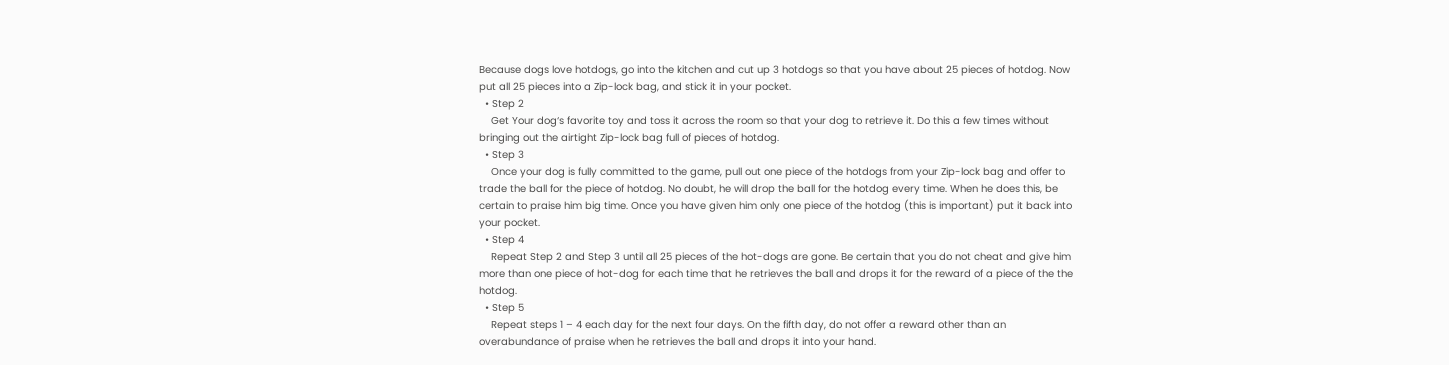Because dogs love hotdogs, go into the kitchen and cut up 3 hotdogs so that you have about 25 pieces of hotdog. Now put all 25 pieces into a Zip-lock bag, and stick it in your pocket.
  • Step 2
    Get Your dog‘s favorite toy and toss it across the room so that your dog to retrieve it. Do this a few times without bringing out the airtight Zip-lock bag full of pieces of hotdog.
  • Step 3
    Once your dog is fully committed to the game, pull out one piece of the hotdogs from your Zip-lock bag and offer to trade the ball for the piece of hotdog. No doubt, he will drop the ball for the hotdog every time. When he does this, be certain to praise him big time. Once you have given him only one piece of the hotdog (this is important) put it back into your pocket.
  • Step 4
    Repeat Step 2 and Step 3 until all 25 pieces of the hot-dogs are gone. Be certain that you do not cheat and give him more than one piece of hot-dog for each time that he retrieves the ball and drops it for the reward of a piece of the the hotdog.
  • Step 5
    Repeat steps 1 – 4 each day for the next four days. On the fifth day, do not offer a reward other than an overabundance of praise when he retrieves the ball and drops it into your hand.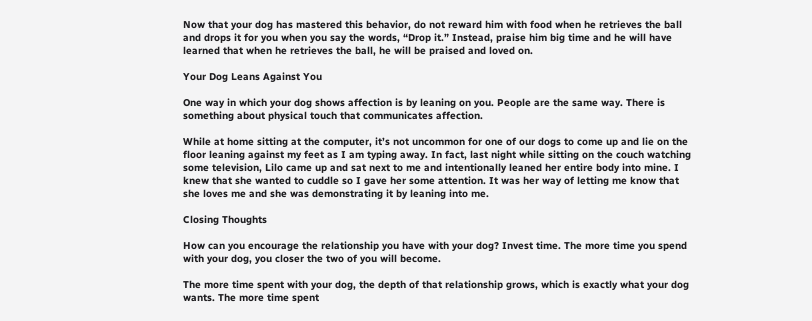Now that your dog has mastered this behavior, do not reward him with food when he retrieves the ball and drops it for you when you say the words, “Drop it.” Instead, praise him big time and he will have learned that when he retrieves the ball, he will be praised and loved on.

Your Dog Leans Against You

One way in which your dog shows affection is by leaning on you. People are the same way. There is something about physical touch that communicates affection.

While at home sitting at the computer, it’s not uncommon for one of our dogs to come up and lie on the floor leaning against my feet as I am typing away. In fact, last night while sitting on the couch watching some television, Lilo came up and sat next to me and intentionally leaned her entire body into mine. I knew that she wanted to cuddle so I gave her some attention. It was her way of letting me know that she loves me and she was demonstrating it by leaning into me.

Closing Thoughts

How can you encourage the relationship you have with your dog? Invest time. The more time you spend with your dog, you closer the two of you will become.

The more time spent with your dog, the depth of that relationship grows, which is exactly what your dog wants. The more time spent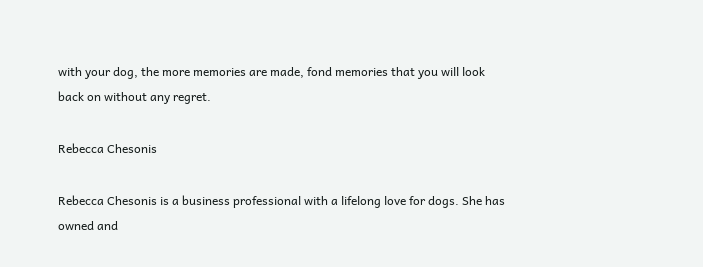with your dog, the more memories are made, fond memories that you will look back on without any regret.

Rebecca Chesonis

Rebecca Chesonis is a business professional with a lifelong love for dogs. She has owned and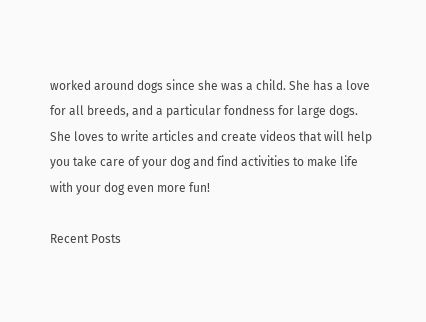worked around dogs since she was a child. She has a love for all breeds, and a particular fondness for large dogs. She loves to write articles and create videos that will help you take care of your dog and find activities to make life with your dog even more fun!

Recent Posts